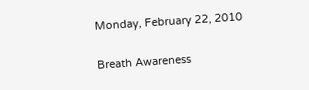Monday, February 22, 2010

Breath Awareness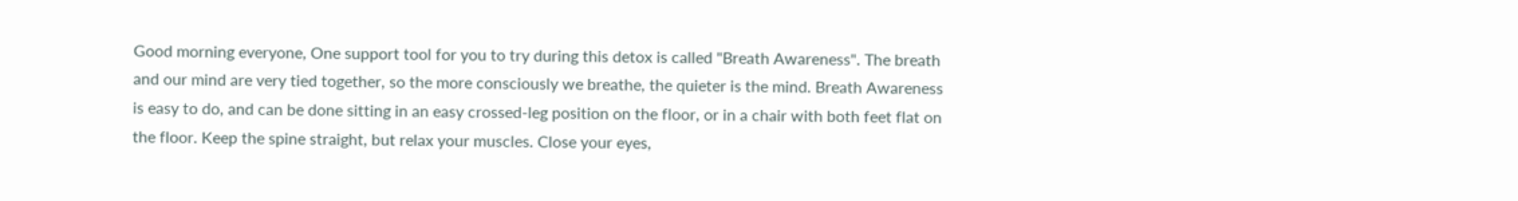Good morning everyone, One support tool for you to try during this detox is called "Breath Awareness". The breath and our mind are very tied together, so the more consciously we breathe, the quieter is the mind. Breath Awareness is easy to do, and can be done sitting in an easy crossed-leg position on the floor, or in a chair with both feet flat on the floor. Keep the spine straight, but relax your muscles. Close your eyes,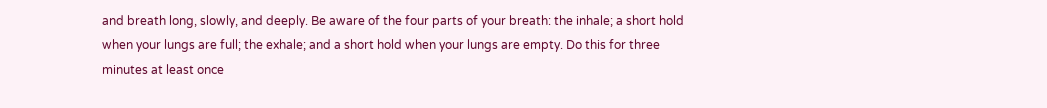and breath long, slowly, and deeply. Be aware of the four parts of your breath: the inhale; a short hold when your lungs are full; the exhale; and a short hold when your lungs are empty. Do this for three minutes at least once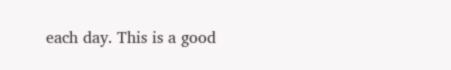each day. This is a good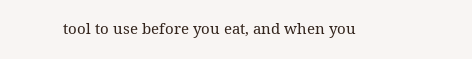tool to use before you eat, and when you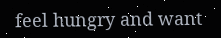feel hungry and want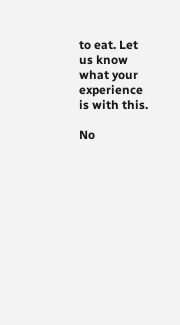to eat. Let us know what your experience is with this.

No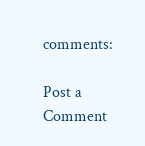comments:

Post a Comment